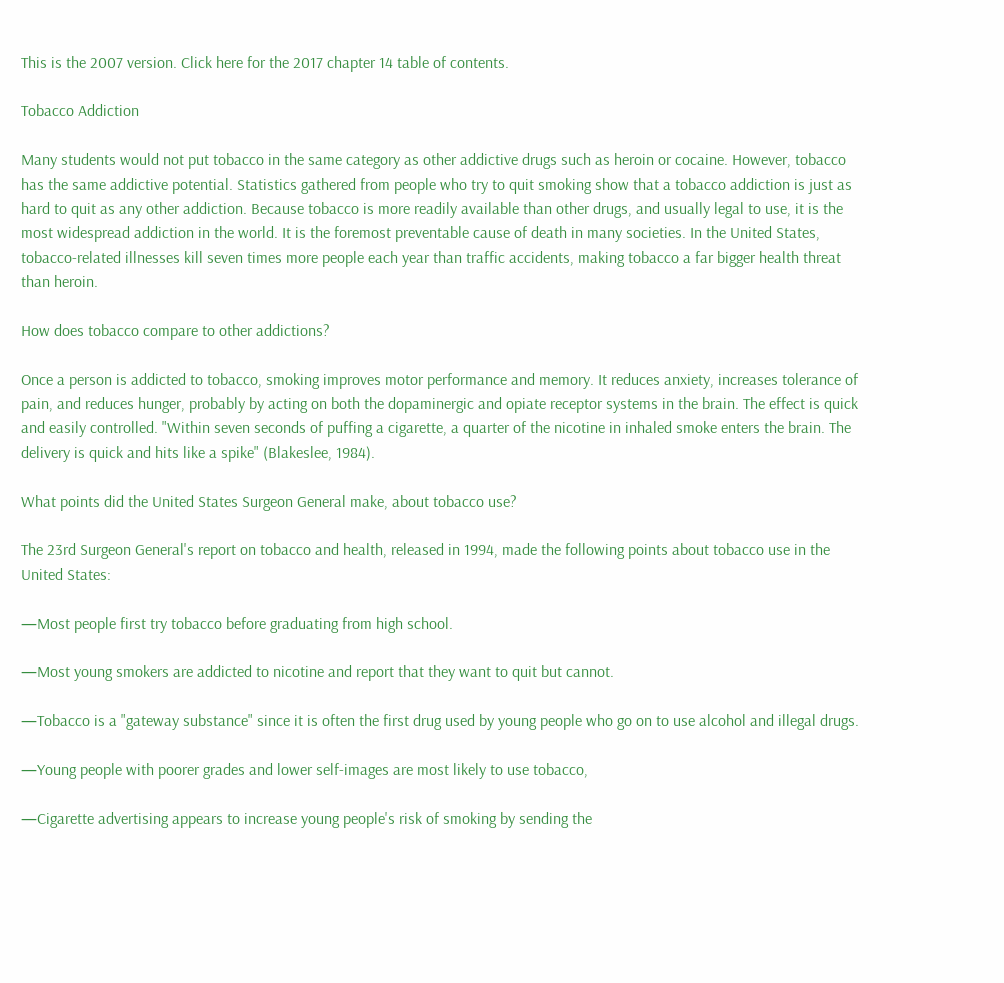This is the 2007 version. Click here for the 2017 chapter 14 table of contents.

Tobacco Addiction

Many students would not put tobacco in the same category as other addictive drugs such as heroin or cocaine. However, tobacco has the same addictive potential. Statistics gathered from people who try to quit smoking show that a tobacco addiction is just as hard to quit as any other addiction. Because tobacco is more readily available than other drugs, and usually legal to use, it is the most widespread addiction in the world. It is the foremost preventable cause of death in many societies. In the United States, tobacco-related illnesses kill seven times more people each year than traffic accidents, making tobacco a far bigger health threat than heroin.

How does tobacco compare to other addictions?

Once a person is addicted to tobacco, smoking improves motor performance and memory. It reduces anxiety, increases tolerance of pain, and reduces hunger, probably by acting on both the dopaminergic and opiate receptor systems in the brain. The effect is quick and easily controlled. "Within seven seconds of puffing a cigarette, a quarter of the nicotine in inhaled smoke enters the brain. The delivery is quick and hits like a spike" (Blakeslee, 1984).

What points did the United States Surgeon General make, about tobacco use?

The 23rd Surgeon General's report on tobacco and health, released in 1994, made the following points about tobacco use in the United States:

—Most people first try tobacco before graduating from high school.

—Most young smokers are addicted to nicotine and report that they want to quit but cannot.

—Tobacco is a "gateway substance" since it is often the first drug used by young people who go on to use alcohol and illegal drugs.

—Young people with poorer grades and lower self-images are most likely to use tobacco,

—Cigarette advertising appears to increase young people's risk of smoking by sending the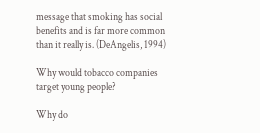message that smoking has social benefits and is far more common than it really is. (DeAngelis, 1994)

Why would tobacco companies target young people?

Why do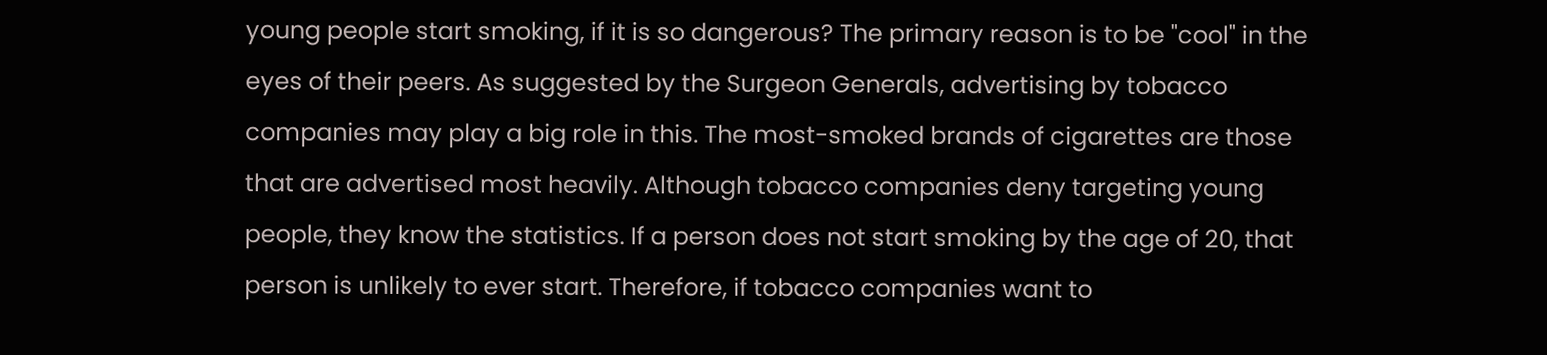young people start smoking, if it is so dangerous? The primary reason is to be "cool" in the eyes of their peers. As suggested by the Surgeon Generals, advertising by tobacco companies may play a big role in this. The most-smoked brands of cigarettes are those that are advertised most heavily. Although tobacco companies deny targeting young people, they know the statistics. If a person does not start smoking by the age of 20, that person is unlikely to ever start. Therefore, if tobacco companies want to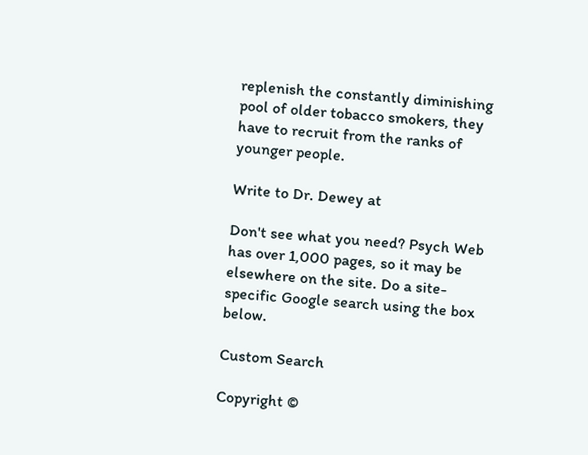replenish the constantly diminishing pool of older tobacco smokers, they have to recruit from the ranks of younger people.

Write to Dr. Dewey at

Don't see what you need? Psych Web has over 1,000 pages, so it may be elsewhere on the site. Do a site-specific Google search using the box below.

Custom Search

Copyright ©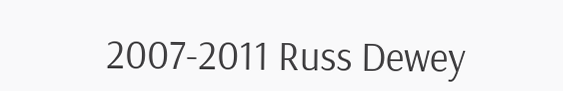2007-2011 Russ Dewey